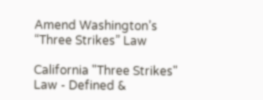Amend Washington’s “Three Strikes” Law

California "Three Strikes" Law - Defined &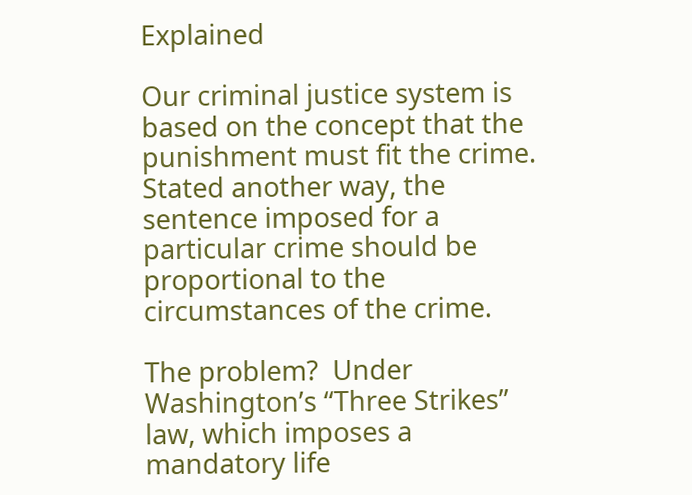Explained

Our criminal justice system is based on the concept that the punishment must fit the crime. Stated another way, the sentence imposed for a particular crime should be proportional to the circumstances of the crime.

The problem?  Under Washington’s “Three Strikes” law, which imposes a mandatory life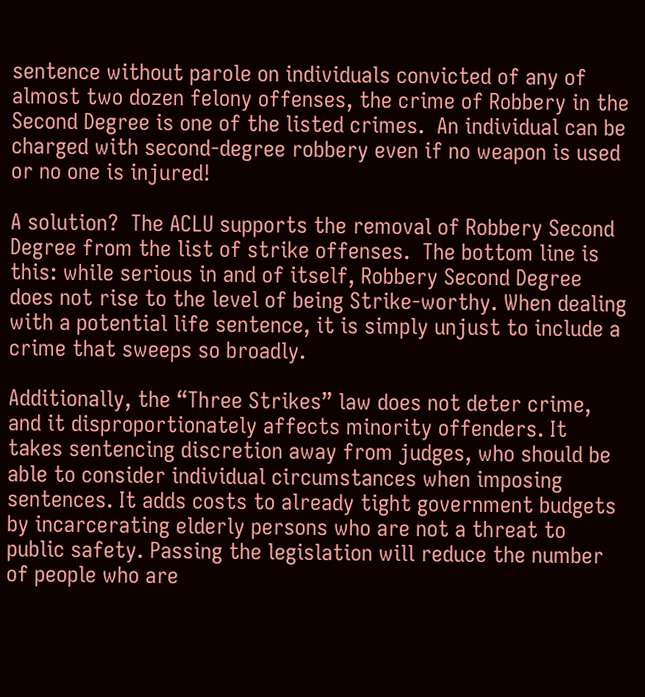sentence without parole on individuals convicted of any of almost two dozen felony offenses, the crime of Robbery in the Second Degree is one of the listed crimes.  An individual can be charged with second-degree robbery even if no weapon is used or no one is injured!

A solution?  The ACLU supports the removal of Robbery Second Degree from the list of strike offenses.  The bottom line is this: while serious in and of itself, Robbery Second Degree does not rise to the level of being Strike-worthy. When dealing with a potential life sentence, it is simply unjust to include a crime that sweeps so broadly.

Additionally, the “Three Strikes” law does not deter crime, and it disproportionately affects minority offenders. It takes sentencing discretion away from judges, who should be able to consider individual circumstances when imposing sentences. It adds costs to already tight government budgets by incarcerating elderly persons who are not a threat to public safety. Passing the legislation will reduce the number of people who are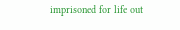imprisoned for life out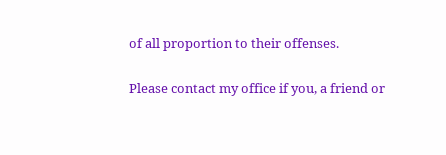of all proportion to their offenses.

Please contact my office if you, a friend or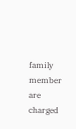family member are charged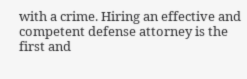with a crime. Hiring an effective and competent defense attorney is the first and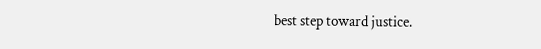best step toward justice.